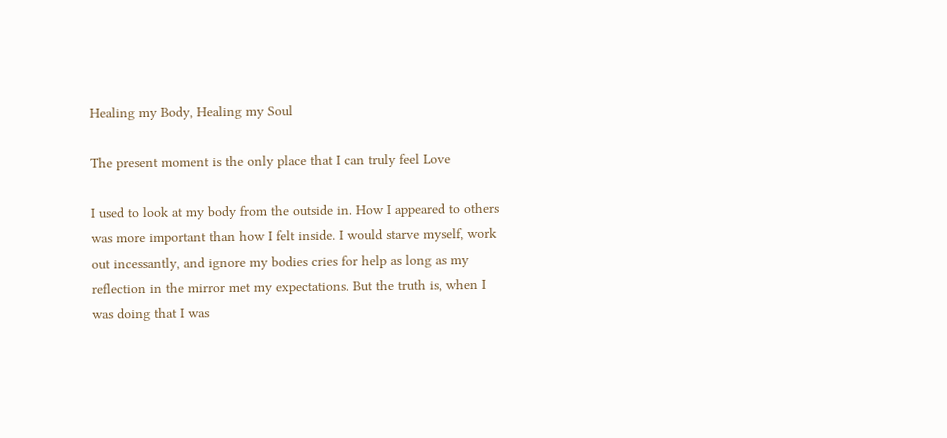Healing my Body, Healing my Soul

The present moment is the only place that I can truly feel Love

I used to look at my body from the outside in. How I appeared to others was more important than how I felt inside. I would starve myself, work out incessantly, and ignore my bodies cries for help as long as my reflection in the mirror met my expectations. But the truth is, when I was doing that I was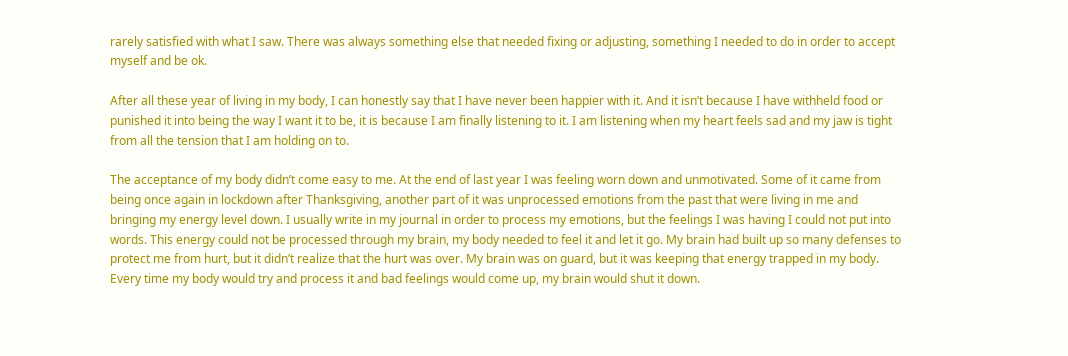rarely satisfied with what I saw. There was always something else that needed fixing or adjusting, something I needed to do in order to accept myself and be ok.

After all these year of living in my body, I can honestly say that I have never been happier with it. And it isn’t because I have withheld food or punished it into being the way I want it to be, it is because I am finally listening to it. I am listening when my heart feels sad and my jaw is tight from all the tension that I am holding on to.

The acceptance of my body didn’t come easy to me. At the end of last year I was feeling worn down and unmotivated. Some of it came from being once again in lockdown after Thanksgiving, another part of it was unprocessed emotions from the past that were living in me and bringing my energy level down. I usually write in my journal in order to process my emotions, but the feelings I was having I could not put into words. This energy could not be processed through my brain, my body needed to feel it and let it go. My brain had built up so many defenses to protect me from hurt, but it didn’t realize that the hurt was over. My brain was on guard, but it was keeping that energy trapped in my body. Every time my body would try and process it and bad feelings would come up, my brain would shut it down.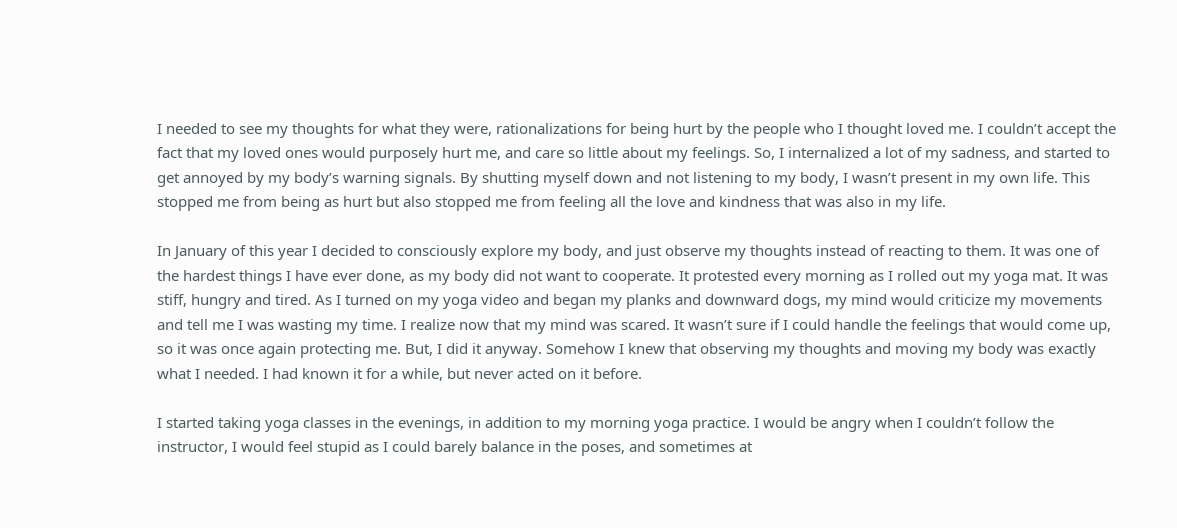I needed to see my thoughts for what they were, rationalizations for being hurt by the people who I thought loved me. I couldn’t accept the fact that my loved ones would purposely hurt me, and care so little about my feelings. So, I internalized a lot of my sadness, and started to get annoyed by my body’s warning signals. By shutting myself down and not listening to my body, I wasn’t present in my own life. This stopped me from being as hurt but also stopped me from feeling all the love and kindness that was also in my life.

In January of this year I decided to consciously explore my body, and just observe my thoughts instead of reacting to them. It was one of the hardest things I have ever done, as my body did not want to cooperate. It protested every morning as I rolled out my yoga mat. It was stiff, hungry and tired. As I turned on my yoga video and began my planks and downward dogs, my mind would criticize my movements and tell me I was wasting my time. I realize now that my mind was scared. It wasn’t sure if I could handle the feelings that would come up, so it was once again protecting me. But, I did it anyway. Somehow I knew that observing my thoughts and moving my body was exactly what I needed. I had known it for a while, but never acted on it before.

I started taking yoga classes in the evenings, in addition to my morning yoga practice. I would be angry when I couldn’t follow the instructor, I would feel stupid as I could barely balance in the poses, and sometimes at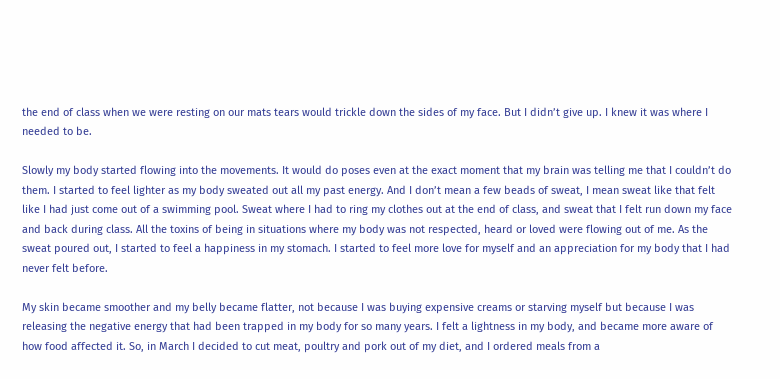the end of class when we were resting on our mats tears would trickle down the sides of my face. But I didn’t give up. I knew it was where I needed to be.

Slowly my body started flowing into the movements. It would do poses even at the exact moment that my brain was telling me that I couldn’t do them. I started to feel lighter as my body sweated out all my past energy. And I don’t mean a few beads of sweat, I mean sweat like that felt like I had just come out of a swimming pool. Sweat where I had to ring my clothes out at the end of class, and sweat that I felt run down my face and back during class. All the toxins of being in situations where my body was not respected, heard or loved were flowing out of me. As the sweat poured out, I started to feel a happiness in my stomach. I started to feel more love for myself and an appreciation for my body that I had never felt before.

My skin became smoother and my belly became flatter, not because I was buying expensive creams or starving myself but because I was releasing the negative energy that had been trapped in my body for so many years. I felt a lightness in my body, and became more aware of how food affected it. So, in March I decided to cut meat, poultry and pork out of my diet, and I ordered meals from a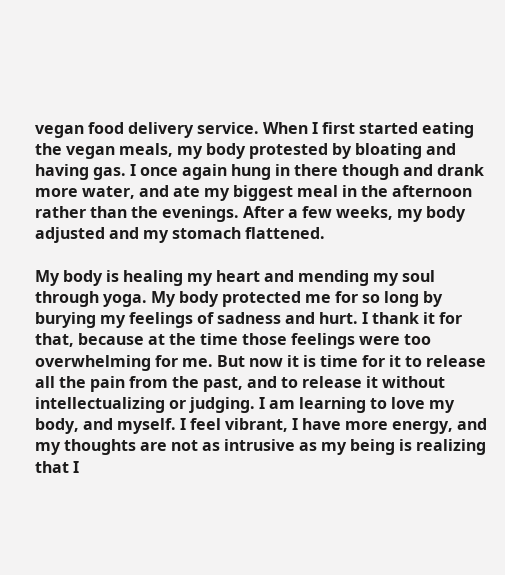vegan food delivery service. When I first started eating the vegan meals, my body protested by bloating and having gas. I once again hung in there though and drank more water, and ate my biggest meal in the afternoon rather than the evenings. After a few weeks, my body adjusted and my stomach flattened.

My body is healing my heart and mending my soul through yoga. My body protected me for so long by burying my feelings of sadness and hurt. I thank it for that, because at the time those feelings were too overwhelming for me. But now it is time for it to release all the pain from the past, and to release it without intellectualizing or judging. I am learning to love my body, and myself. I feel vibrant, I have more energy, and my thoughts are not as intrusive as my being is realizing that I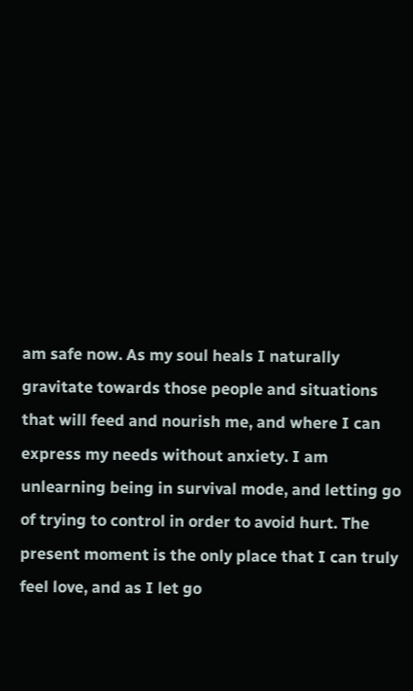am safe now. As my soul heals I naturally gravitate towards those people and situations that will feed and nourish me, and where I can express my needs without anxiety. I am unlearning being in survival mode, and letting go of trying to control in order to avoid hurt. The present moment is the only place that I can truly feel love, and as I let go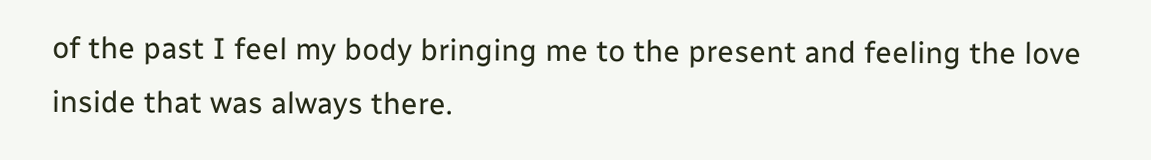of the past I feel my body bringing me to the present and feeling the love inside that was always there.